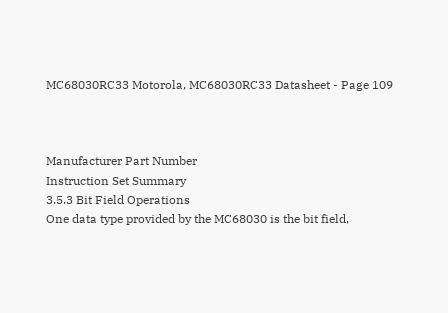MC68030RC33 Motorola, MC68030RC33 Datasheet - Page 109



Manufacturer Part Number
Instruction Set Summary
3.5.3 Bit Field Operations
One data type provided by the MC68030 is the bit field,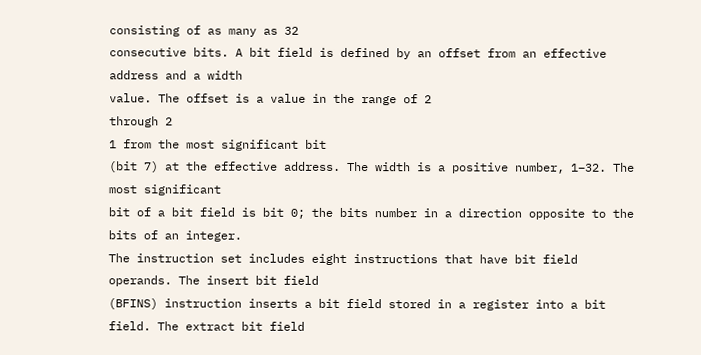consisting of as many as 32
consecutive bits. A bit field is defined by an offset from an effective address and a width
value. The offset is a value in the range of 2
through 2
1 from the most significant bit
(bit 7) at the effective address. The width is a positive number, 1–32. The most significant
bit of a bit field is bit 0; the bits number in a direction opposite to the bits of an integer.
The instruction set includes eight instructions that have bit field operands. The insert bit field
(BFINS) instruction inserts a bit field stored in a register into a bit field. The extract bit field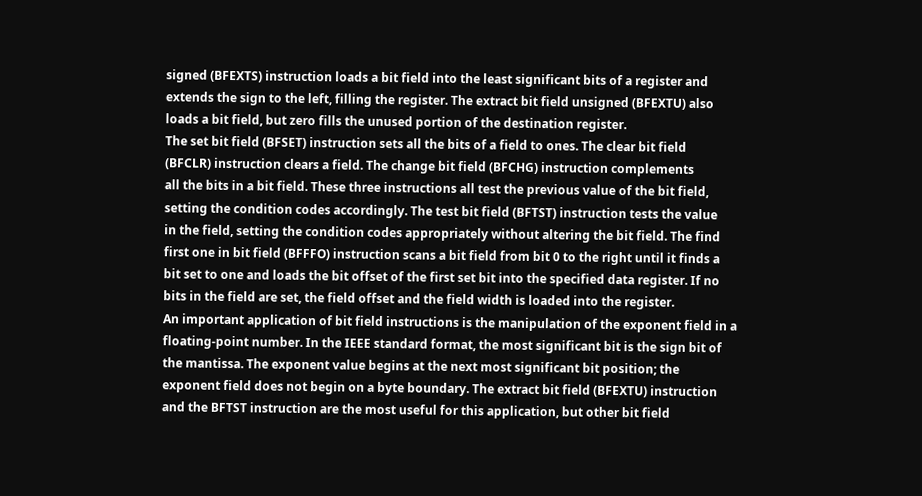signed (BFEXTS) instruction loads a bit field into the least significant bits of a register and
extends the sign to the left, filling the register. The extract bit field unsigned (BFEXTU) also
loads a bit field, but zero fills the unused portion of the destination register.
The set bit field (BFSET) instruction sets all the bits of a field to ones. The clear bit field
(BFCLR) instruction clears a field. The change bit field (BFCHG) instruction complements
all the bits in a bit field. These three instructions all test the previous value of the bit field,
setting the condition codes accordingly. The test bit field (BFTST) instruction tests the value
in the field, setting the condition codes appropriately without altering the bit field. The find
first one in bit field (BFFFO) instruction scans a bit field from bit 0 to the right until it finds a
bit set to one and loads the bit offset of the first set bit into the specified data register. If no
bits in the field are set, the field offset and the field width is loaded into the register.
An important application of bit field instructions is the manipulation of the exponent field in a
floating-point number. In the IEEE standard format, the most significant bit is the sign bit of
the mantissa. The exponent value begins at the next most significant bit position; the
exponent field does not begin on a byte boundary. The extract bit field (BFEXTU) instruction
and the BFTST instruction are the most useful for this application, but other bit field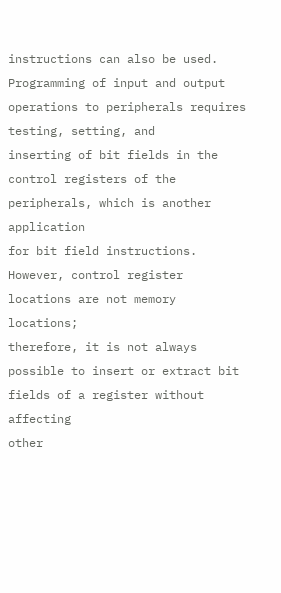instructions can also be used.
Programming of input and output operations to peripherals requires testing, setting, and
inserting of bit fields in the control registers of the peripherals, which is another application
for bit field instructions. However, control register locations are not memory locations;
therefore, it is not always possible to insert or extract bit fields of a register without affecting
other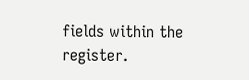fields within the register.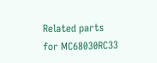Related parts for MC68030RC33